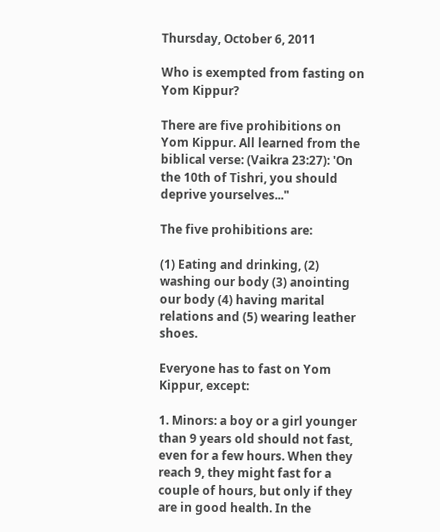Thursday, October 6, 2011

Who is exempted from fasting on Yom Kippur?

There are five prohibitions on Yom Kippur. All learned from the biblical verse: (Vaikra 23:27): 'On the 10th of Tishri, you should deprive yourselves..."

The five prohibitions are:

(1) Eating and drinking, (2) washing our body (3) anointing our body (4) having marital relations and (5) wearing leather shoes.

Everyone has to fast on Yom Kippur, except:

1. Minors: a boy or a girl younger than 9 years old should not fast, even for a few hours. When they reach 9, they might fast for a couple of hours, but only if they are in good health. In the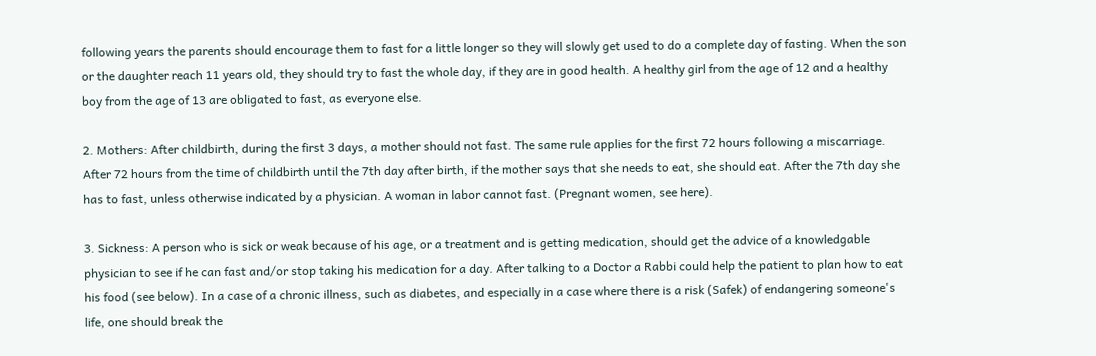following years the parents should encourage them to fast for a little longer so they will slowly get used to do a complete day of fasting. When the son or the daughter reach 11 years old, they should try to fast the whole day, if they are in good health. A healthy girl from the age of 12 and a healthy boy from the age of 13 are obligated to fast, as everyone else.

2. Mothers: After childbirth, during the first 3 days, a mother should not fast. The same rule applies for the first 72 hours following a miscarriage. After 72 hours from the time of childbirth until the 7th day after birth, if the mother says that she needs to eat, she should eat. After the 7th day she has to fast, unless otherwise indicated by a physician. A woman in labor cannot fast. (Pregnant women, see here).

3. Sickness: A person who is sick or weak because of his age, or a treatment and is getting medication, should get the advice of a knowledgable physician to see if he can fast and/or stop taking his medication for a day. After talking to a Doctor a Rabbi could help the patient to plan how to eat his food (see below). In a case of a chronic illness, such as diabetes, and especially in a case where there is a risk (Safek) of endangering someone's life, one should break the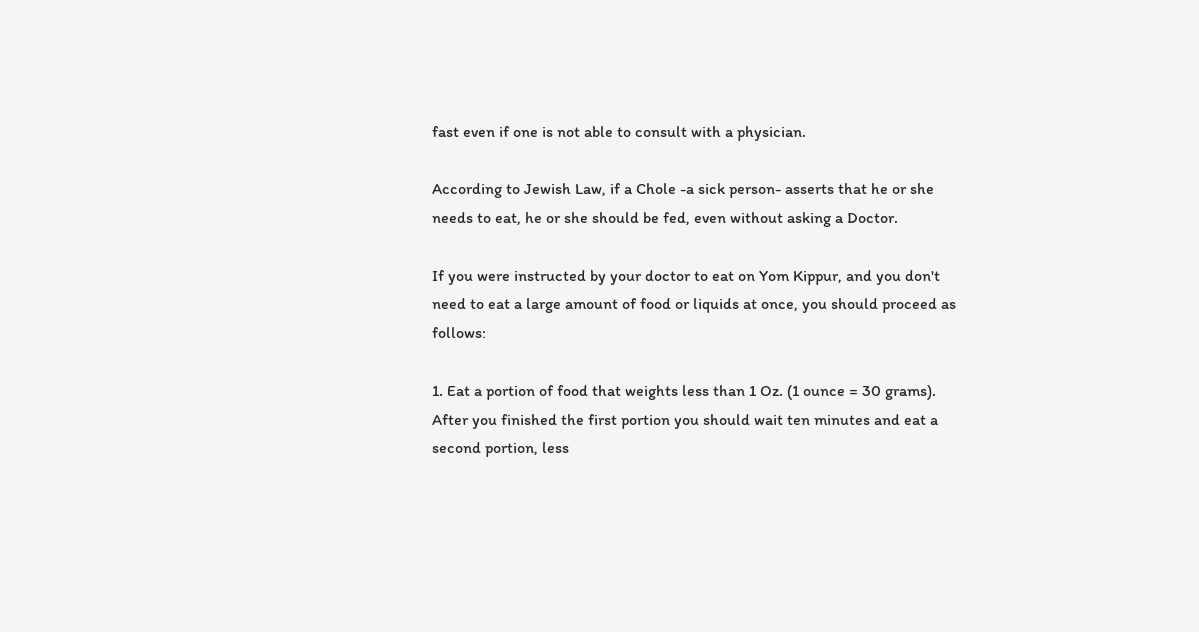fast even if one is not able to consult with a physician.

According to Jewish Law, if a Chole -a sick person- asserts that he or she needs to eat, he or she should be fed, even without asking a Doctor.

If you were instructed by your doctor to eat on Yom Kippur, and you don't need to eat a large amount of food or liquids at once, you should proceed as follows:

1. Eat a portion of food that weights less than 1 Oz. (1 ounce = 30 grams). After you finished the first portion you should wait ten minutes and eat a second portion, less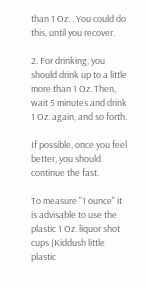than 1 Oz. . You could do this, until you recover.

2. For drinking, you should drink up to a little more than 1 Oz. Then, wait 5 minutes and drink 1 Oz. again, and so forth.

If possible, once you feel better, you should continue the fast.

To measure "1 ounce" it is advisable to use the plastic 1 Oz. liquor shot cups (Kiddush little plastic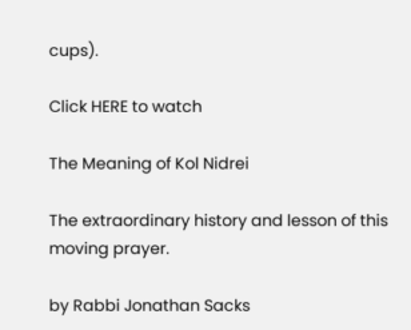cups).

Click HERE to watch

The Meaning of Kol Nidrei

The extraordinary history and lesson of this moving prayer.

by Rabbi Jonathan Sacks